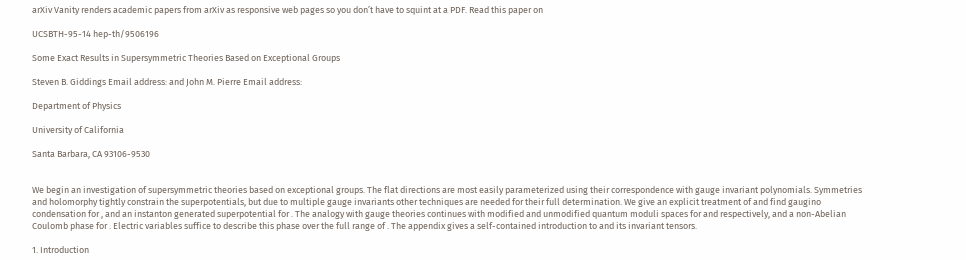arXiv Vanity renders academic papers from arXiv as responsive web pages so you don’t have to squint at a PDF. Read this paper on

UCSBTH-95-14 hep-th/9506196

Some Exact Results in Supersymmetric Theories Based on Exceptional Groups

Steven B. Giddings Email address: and John M. Pierre Email address:

Department of Physics

University of California

Santa Barbara, CA 93106-9530


We begin an investigation of supersymmetric theories based on exceptional groups. The flat directions are most easily parameterized using their correspondence with gauge invariant polynomials. Symmetries and holomorphy tightly constrain the superpotentials, but due to multiple gauge invariants other techniques are needed for their full determination. We give an explicit treatment of and find gaugino condensation for , and an instanton generated superpotential for . The analogy with gauge theories continues with modified and unmodified quantum moduli spaces for and respectively, and a non-Abelian Coulomb phase for . Electric variables suffice to describe this phase over the full range of . The appendix gives a self-contained introduction to and its invariant tensors.

1. Introduction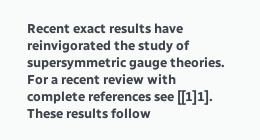Recent exact results have reinvigorated the study of supersymmetric gauge theories. For a recent review with complete references see [[1]1]. These results follow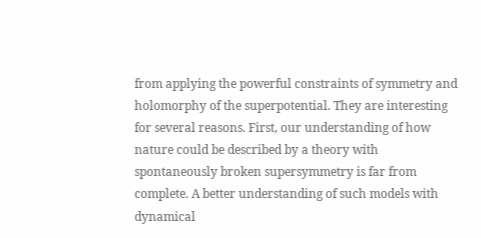from applying the powerful constraints of symmetry and holomorphy of the superpotential. They are interesting for several reasons. First, our understanding of how nature could be described by a theory with spontaneously broken supersymmetry is far from complete. A better understanding of such models with dynamical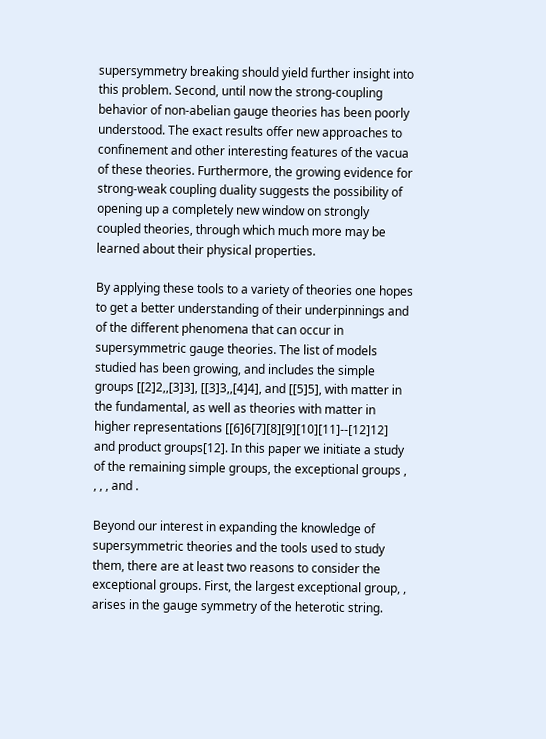supersymmetry breaking should yield further insight into this problem. Second, until now the strong-coupling behavior of non-abelian gauge theories has been poorly understood. The exact results offer new approaches to confinement and other interesting features of the vacua of these theories. Furthermore, the growing evidence for strong-weak coupling duality suggests the possibility of opening up a completely new window on strongly coupled theories, through which much more may be learned about their physical properties.

By applying these tools to a variety of theories one hopes to get a better understanding of their underpinnings and of the different phenomena that can occur in supersymmetric gauge theories. The list of models studied has been growing, and includes the simple groups [[2]2,,[3]3], [[3]3,,[4]4], and [[5]5], with matter in the fundamental, as well as theories with matter in higher representations [[6]6[7][8][9][10][11]--[12]12] and product groups[12]. In this paper we initiate a study of the remaining simple groups, the exceptional groups , , , , and .

Beyond our interest in expanding the knowledge of supersymmetric theories and the tools used to study them, there are at least two reasons to consider the exceptional groups. First, the largest exceptional group, , arises in the gauge symmetry of the heterotic string.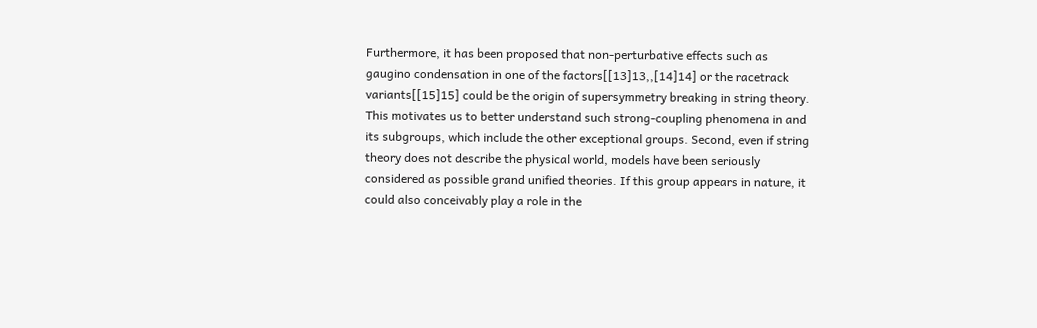Furthermore, it has been proposed that non-perturbative effects such as gaugino condensation in one of the factors[[13]13,,[14]14] or the racetrack variants[[15]15] could be the origin of supersymmetry breaking in string theory. This motivates us to better understand such strong-coupling phenomena in and its subgroups, which include the other exceptional groups. Second, even if string theory does not describe the physical world, models have been seriously considered as possible grand unified theories. If this group appears in nature, it could also conceivably play a role in the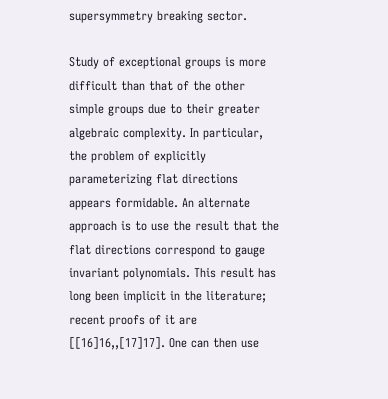supersymmetry breaking sector.

Study of exceptional groups is more difficult than that of the other simple groups due to their greater algebraic complexity. In particular, the problem of explicitly parameterizing flat directions appears formidable. An alternate approach is to use the result that the flat directions correspond to gauge invariant polynomials. This result has long been implicit in the literature; recent proofs of it are [[16]16,,[17]17]. One can then use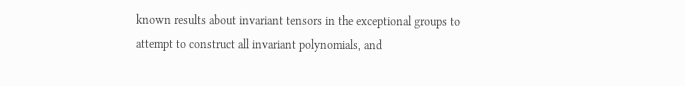known results about invariant tensors in the exceptional groups to attempt to construct all invariant polynomials, and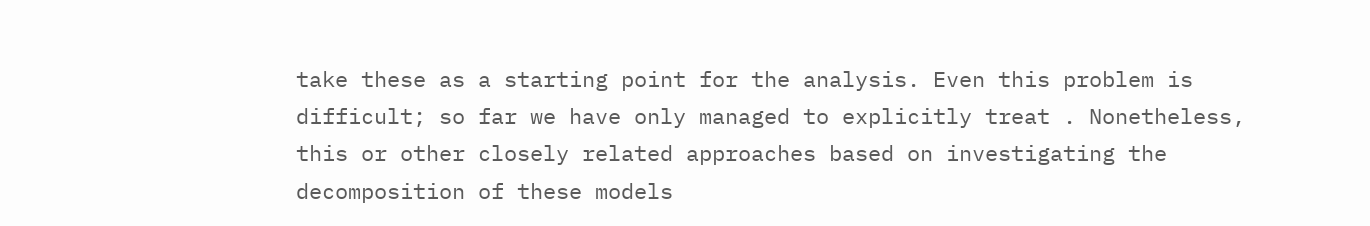take these as a starting point for the analysis. Even this problem is difficult; so far we have only managed to explicitly treat . Nonetheless, this or other closely related approaches based on investigating the decomposition of these models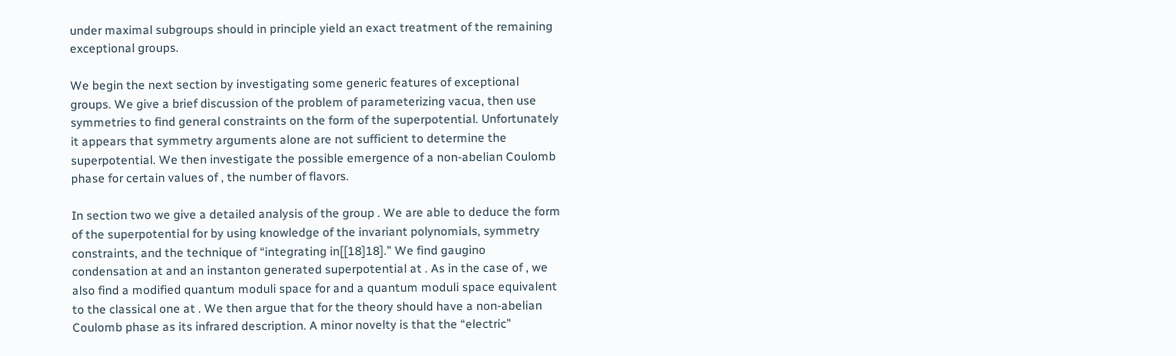under maximal subgroups should in principle yield an exact treatment of the remaining exceptional groups.

We begin the next section by investigating some generic features of exceptional groups. We give a brief discussion of the problem of parameterizing vacua, then use symmetries to find general constraints on the form of the superpotential. Unfortunately it appears that symmetry arguments alone are not sufficient to determine the superpotential. We then investigate the possible emergence of a non-abelian Coulomb phase for certain values of , the number of flavors.

In section two we give a detailed analysis of the group . We are able to deduce the form of the superpotential for by using knowledge of the invariant polynomials, symmetry constraints, and the technique of “integrating in[[18]18].” We find gaugino condensation at and an instanton generated superpotential at . As in the case of , we also find a modified quantum moduli space for and a quantum moduli space equivalent to the classical one at . We then argue that for the theory should have a non-abelian Coulomb phase as its infrared description. A minor novelty is that the “electric”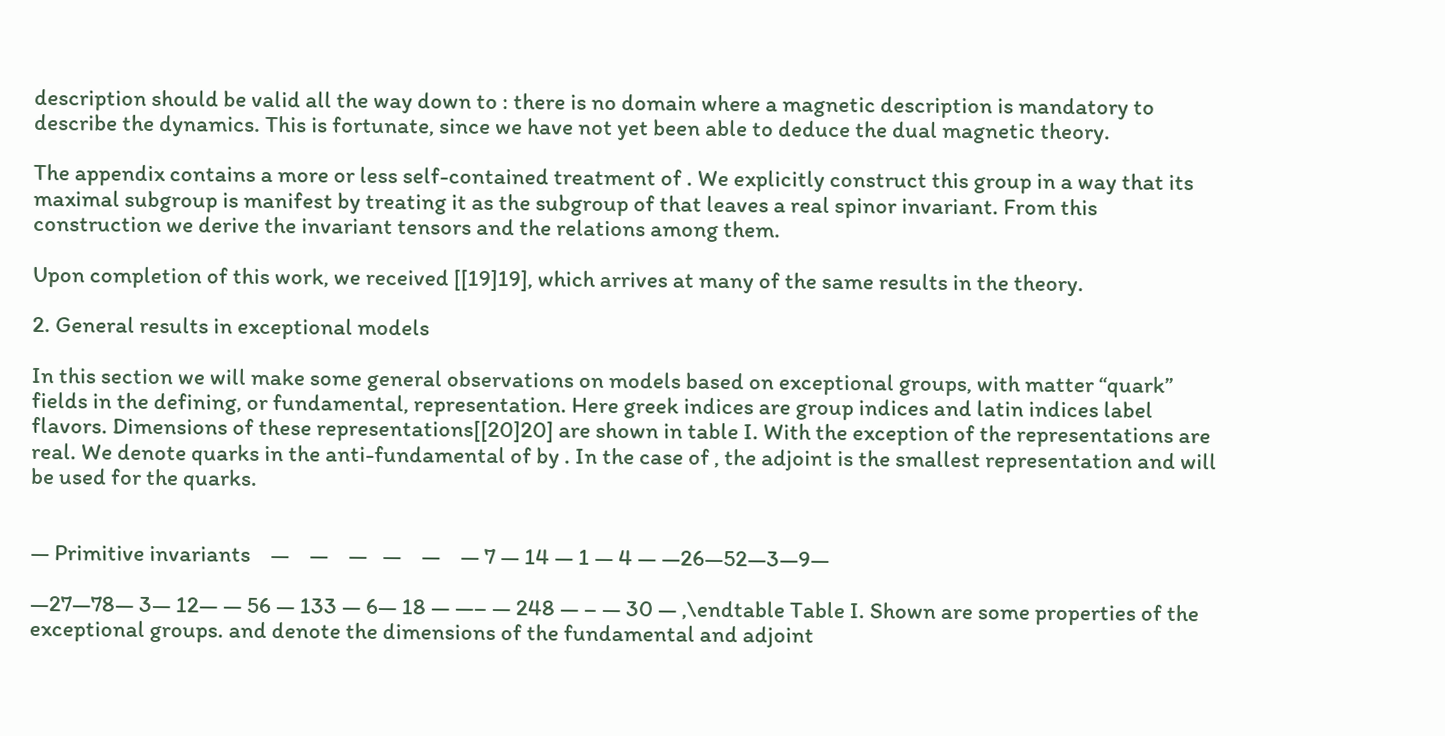description should be valid all the way down to : there is no domain where a magnetic description is mandatory to describe the dynamics. This is fortunate, since we have not yet been able to deduce the dual magnetic theory.

The appendix contains a more or less self-contained treatment of . We explicitly construct this group in a way that its maximal subgroup is manifest by treating it as the subgroup of that leaves a real spinor invariant. From this construction we derive the invariant tensors and the relations among them.

Upon completion of this work, we received [[19]19], which arrives at many of the same results in the theory.

2. General results in exceptional models

In this section we will make some general observations on models based on exceptional groups, with matter “quark” fields in the defining, or fundamental, representation. Here greek indices are group indices and latin indices label flavors. Dimensions of these representations[[20]20] are shown in table I. With the exception of the representations are real. We denote quarks in the anti-fundamental of by . In the case of , the adjoint is the smallest representation and will be used for the quarks.


— Primitive invariants    —    —    —   —    —    — 7 — 14 — 1 — 4 — —26—52—3—9—

—27—78— 3— 12— — 56 — 133 — 6— 18 — —– — 248 — – — 30 — ,\endtable Table I. Shown are some properties of the exceptional groups. and denote the dimensions of the fundamental and adjoint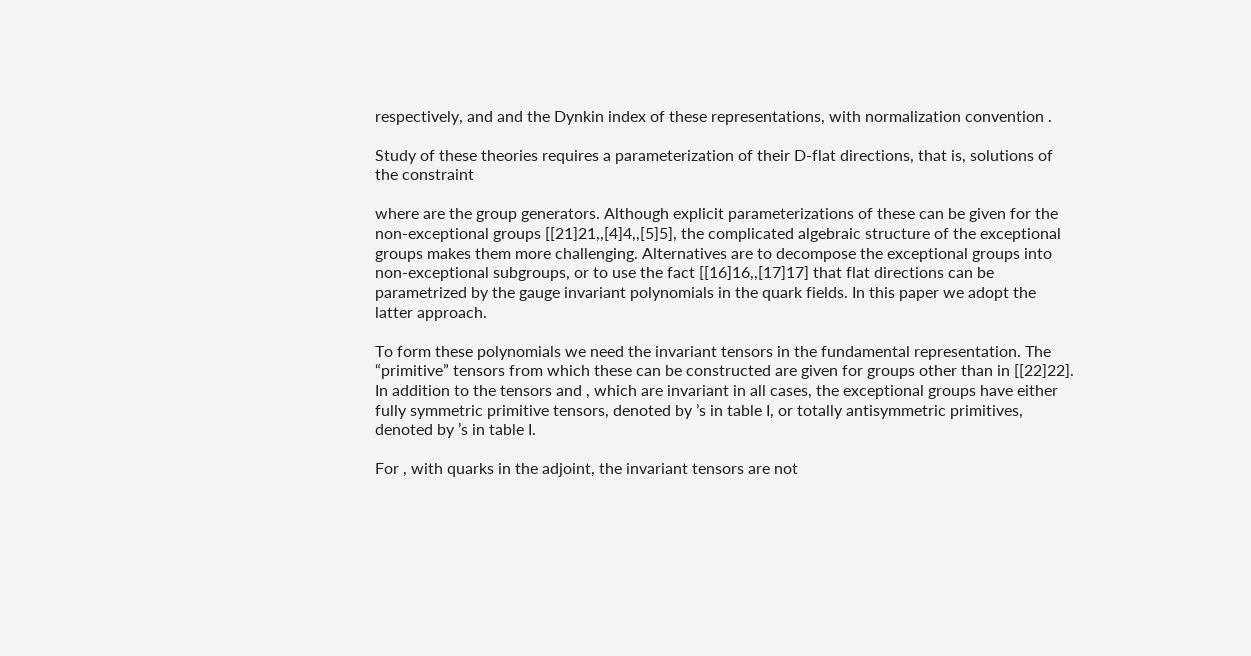respectively, and and the Dynkin index of these representations, with normalization convention .

Study of these theories requires a parameterization of their D-flat directions, that is, solutions of the constraint

where are the group generators. Although explicit parameterizations of these can be given for the non-exceptional groups [[21]21,,[4]4,,[5]5], the complicated algebraic structure of the exceptional groups makes them more challenging. Alternatives are to decompose the exceptional groups into non-exceptional subgroups, or to use the fact [[16]16,,[17]17] that flat directions can be parametrized by the gauge invariant polynomials in the quark fields. In this paper we adopt the latter approach.

To form these polynomials we need the invariant tensors in the fundamental representation. The “primitive” tensors from which these can be constructed are given for groups other than in [[22]22]. In addition to the tensors and , which are invariant in all cases, the exceptional groups have either fully symmetric primitive tensors, denoted by ’s in table I, or totally antisymmetric primitives, denoted by ’s in table I.

For , with quarks in the adjoint, the invariant tensors are not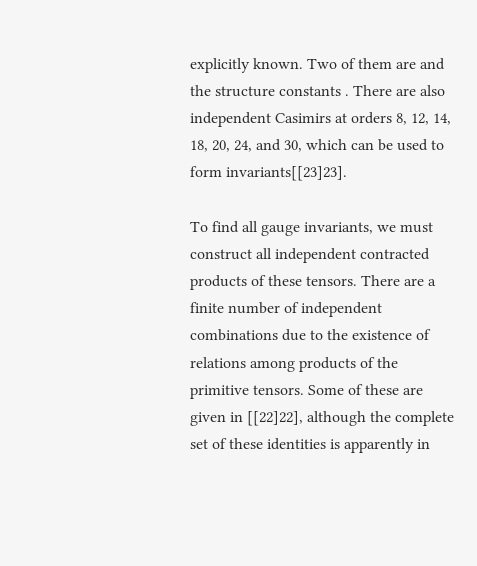explicitly known. Two of them are and the structure constants . There are also independent Casimirs at orders 8, 12, 14, 18, 20, 24, and 30, which can be used to form invariants[[23]23].

To find all gauge invariants, we must construct all independent contracted products of these tensors. There are a finite number of independent combinations due to the existence of relations among products of the primitive tensors. Some of these are given in [[22]22], although the complete set of these identities is apparently in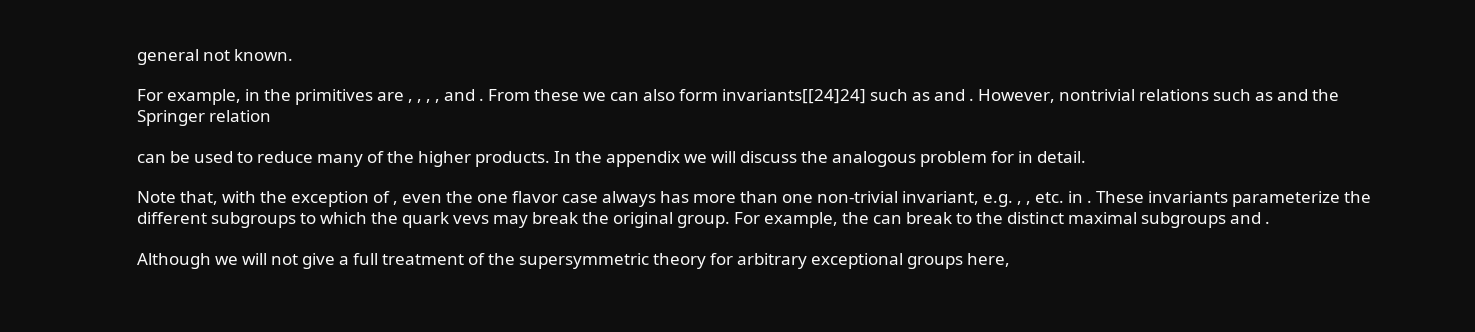general not known.

For example, in the primitives are , , , , and . From these we can also form invariants[[24]24] such as and . However, nontrivial relations such as and the Springer relation

can be used to reduce many of the higher products. In the appendix we will discuss the analogous problem for in detail.

Note that, with the exception of , even the one flavor case always has more than one non-trivial invariant, e.g. , , etc. in . These invariants parameterize the different subgroups to which the quark vevs may break the original group. For example, the can break to the distinct maximal subgroups and .

Although we will not give a full treatment of the supersymmetric theory for arbitrary exceptional groups here,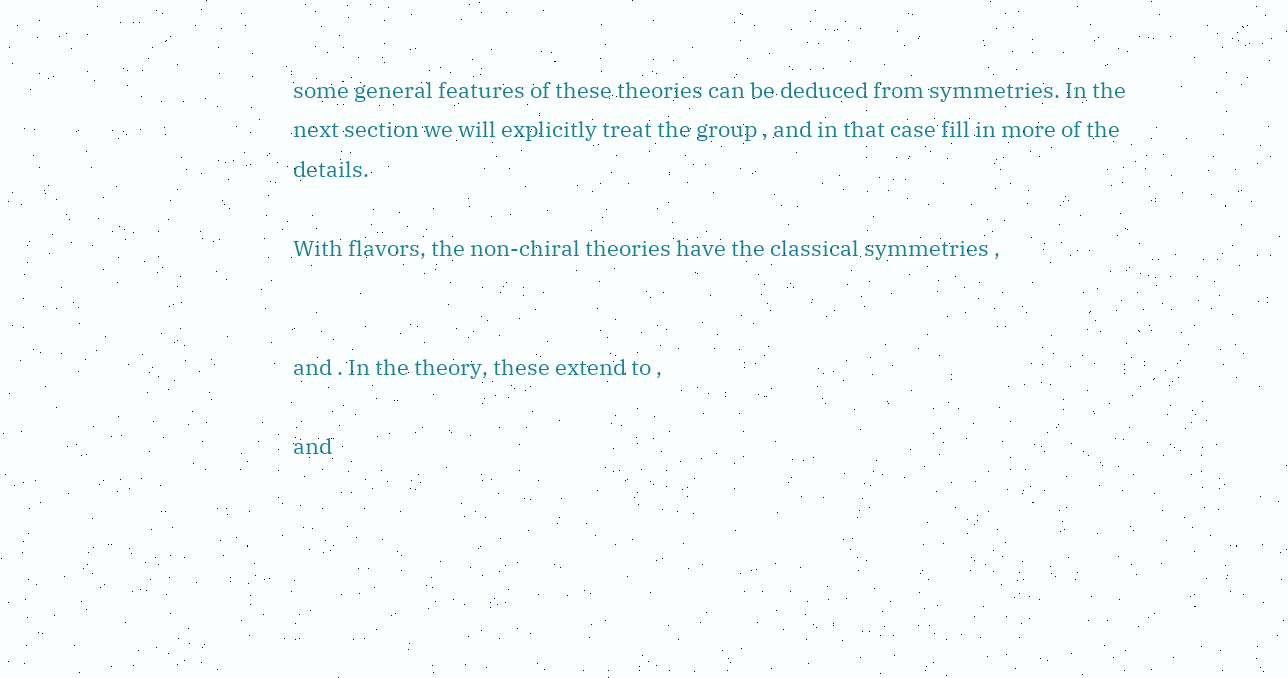some general features of these theories can be deduced from symmetries. In the next section we will explicitly treat the group , and in that case fill in more of the details.

With flavors, the non-chiral theories have the classical symmetries ,


and . In the theory, these extend to ,

and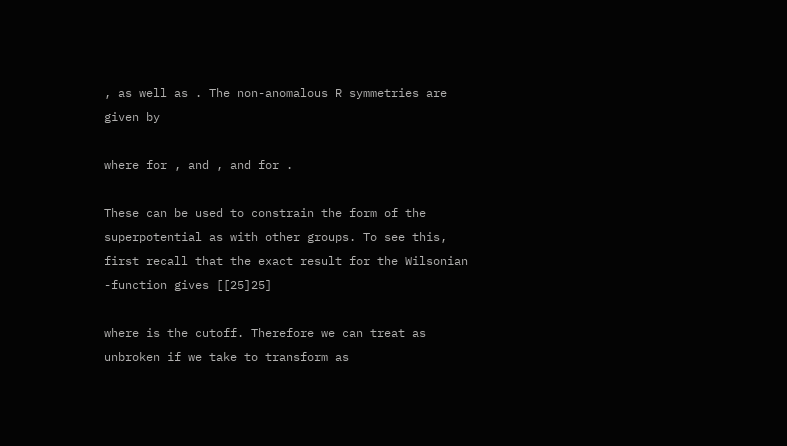, as well as . The non-anomalous R symmetries are given by

where for , and , and for .

These can be used to constrain the form of the superpotential as with other groups. To see this, first recall that the exact result for the Wilsonian -function gives [[25]25]

where is the cutoff. Therefore we can treat as unbroken if we take to transform as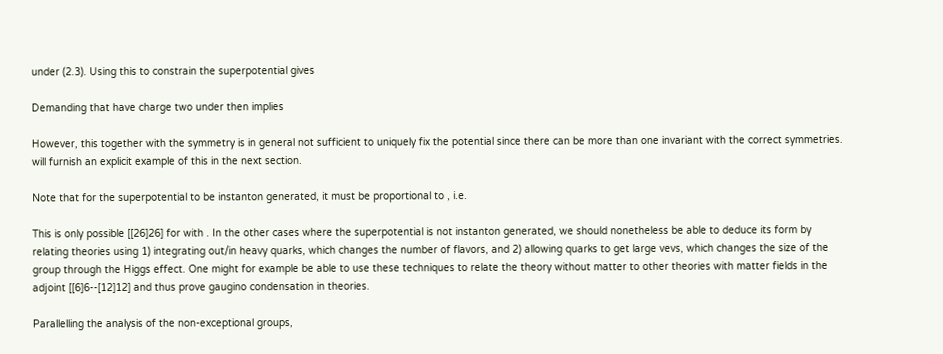under (2.3). Using this to constrain the superpotential gives

Demanding that have charge two under then implies

However, this together with the symmetry is in general not sufficient to uniquely fix the potential since there can be more than one invariant with the correct symmetries. will furnish an explicit example of this in the next section.

Note that for the superpotential to be instanton generated, it must be proportional to , i.e.

This is only possible [[26]26] for with . In the other cases where the superpotential is not instanton generated, we should nonetheless be able to deduce its form by relating theories using 1) integrating out/in heavy quarks, which changes the number of flavors, and 2) allowing quarks to get large vevs, which changes the size of the group through the Higgs effect. One might for example be able to use these techniques to relate the theory without matter to other theories with matter fields in the adjoint [[6]6--[12]12] and thus prove gaugino condensation in theories.

Parallelling the analysis of the non-exceptional groups,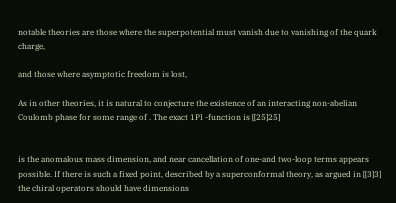notable theories are those where the superpotential must vanish due to vanishing of the quark charge,

and those where asymptotic freedom is lost,

As in other theories, it is natural to conjecture the existence of an interacting non-abelian Coulomb phase for some range of . The exact 1PI -function is [[25]25]


is the anomalous mass dimension, and near cancellation of one-and two-loop terms appears possible. If there is such a fixed point, described by a superconformal theory, as argued in [[3]3] the chiral operators should have dimensions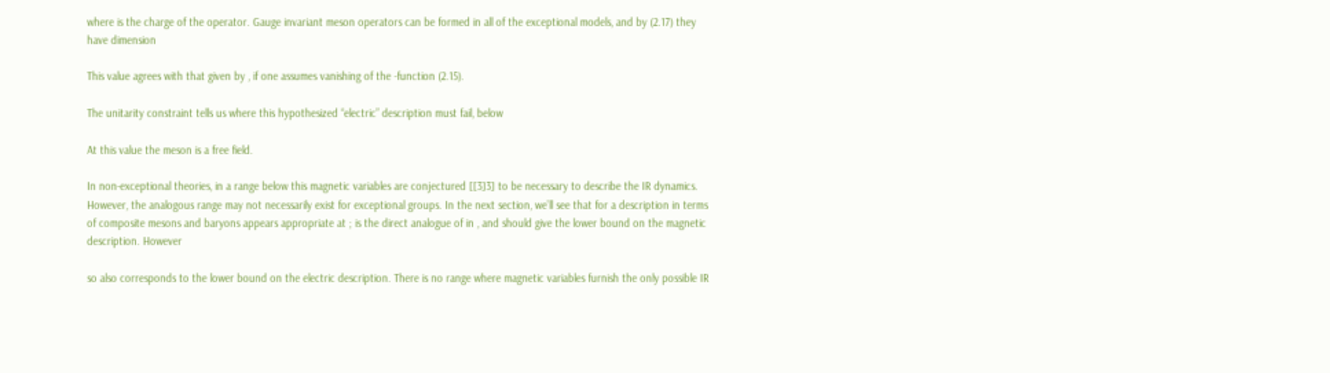where is the charge of the operator. Gauge invariant meson operators can be formed in all of the exceptional models, and by (2.17) they have dimension

This value agrees with that given by , if one assumes vanishing of the -function (2.15).

The unitarity constraint tells us where this hypothesized “electric” description must fail, below

At this value the meson is a free field.

In non-exceptional theories, in a range below this magnetic variables are conjectured [[3]3] to be necessary to describe the IR dynamics. However, the analogous range may not necessarily exist for exceptional groups. In the next section, we’ll see that for a description in terms of composite mesons and baryons appears appropriate at ; is the direct analogue of in , and should give the lower bound on the magnetic description. However

so also corresponds to the lower bound on the electric description. There is no range where magnetic variables furnish the only possible IR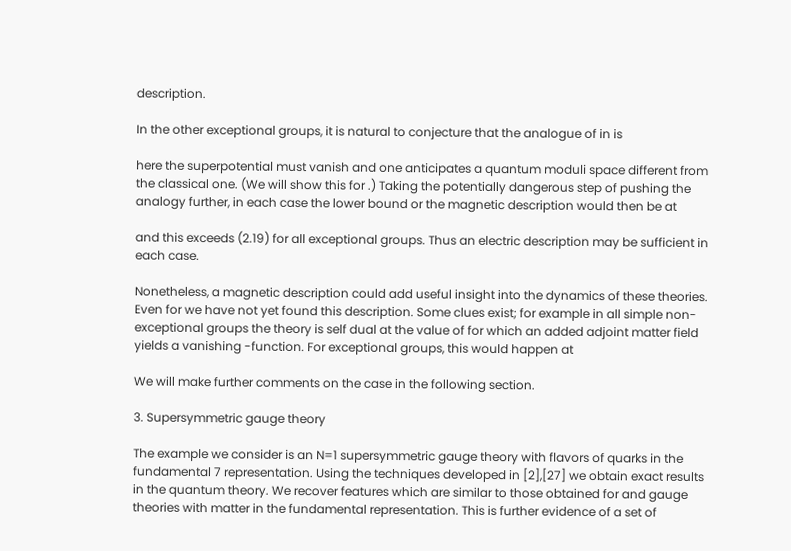description.

In the other exceptional groups, it is natural to conjecture that the analogue of in is

here the superpotential must vanish and one anticipates a quantum moduli space different from the classical one. (We will show this for .) Taking the potentially dangerous step of pushing the analogy further, in each case the lower bound or the magnetic description would then be at

and this exceeds (2.19) for all exceptional groups. Thus an electric description may be sufficient in each case.

Nonetheless, a magnetic description could add useful insight into the dynamics of these theories. Even for we have not yet found this description. Some clues exist; for example in all simple non-exceptional groups the theory is self dual at the value of for which an added adjoint matter field yields a vanishing -function. For exceptional groups, this would happen at

We will make further comments on the case in the following section.

3. Supersymmetric gauge theory

The example we consider is an N=1 supersymmetric gauge theory with flavors of quarks in the fundamental 7 representation. Using the techniques developed in [2],[27] we obtain exact results in the quantum theory. We recover features which are similar to those obtained for and gauge theories with matter in the fundamental representation. This is further evidence of a set of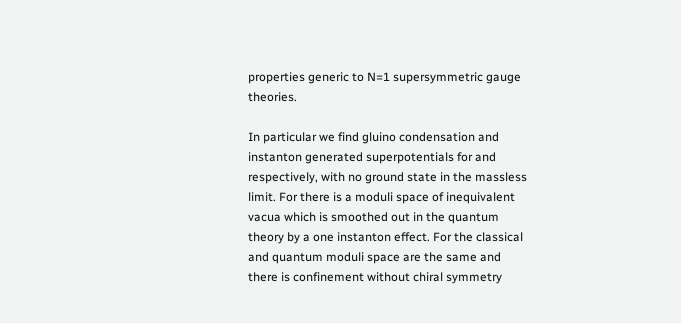properties generic to N=1 supersymmetric gauge theories.

In particular we find gluino condensation and instanton generated superpotentials for and respectively, with no ground state in the massless limit. For there is a moduli space of inequivalent vacua which is smoothed out in the quantum theory by a one instanton effect. For the classical and quantum moduli space are the same and there is confinement without chiral symmetry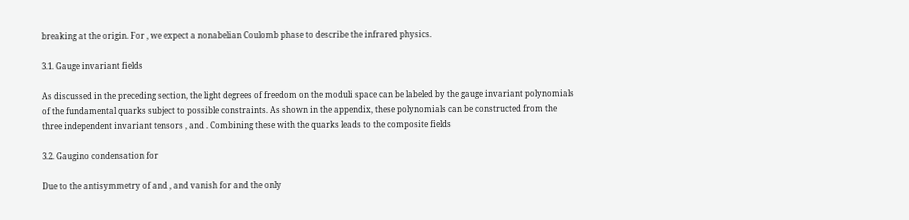breaking at the origin. For , we expect a nonabelian Coulomb phase to describe the infrared physics.

3.1. Gauge invariant fields

As discussed in the preceding section, the light degrees of freedom on the moduli space can be labeled by the gauge invariant polynomials of the fundamental quarks subject to possible constraints. As shown in the appendix, these polynomials can be constructed from the three independent invariant tensors , and . Combining these with the quarks leads to the composite fields

3.2. Gaugino condensation for

Due to the antisymmetry of and , and vanish for and the only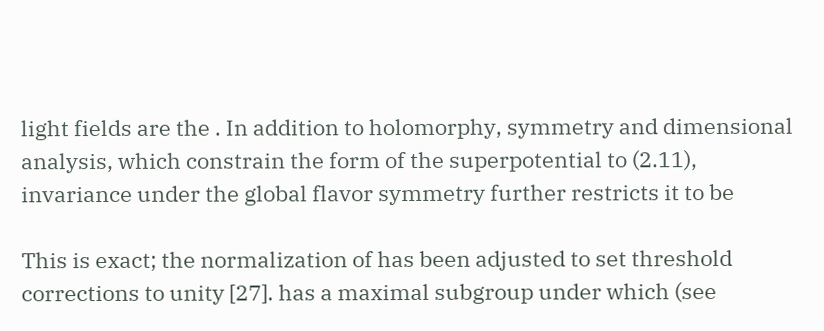light fields are the . In addition to holomorphy, symmetry and dimensional analysis, which constrain the form of the superpotential to (2.11), invariance under the global flavor symmetry further restricts it to be

This is exact; the normalization of has been adjusted to set threshold corrections to unity [27]. has a maximal subgroup under which (see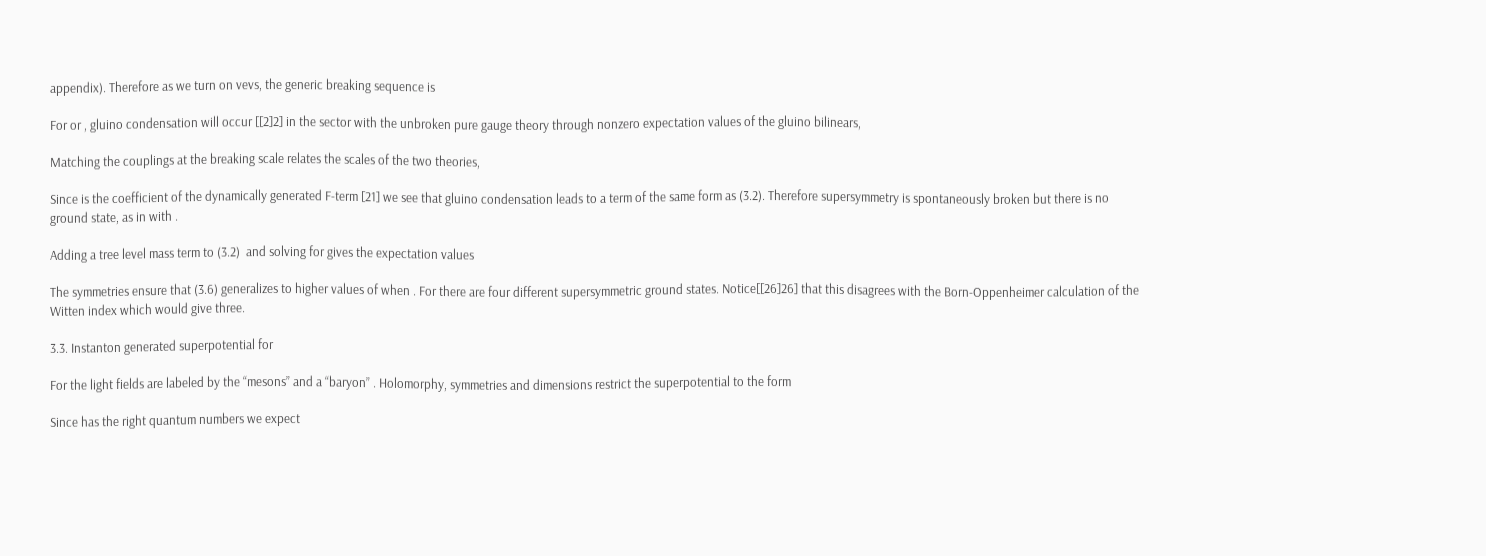appendix). Therefore as we turn on vevs, the generic breaking sequence is

For or , gluino condensation will occur [[2]2] in the sector with the unbroken pure gauge theory through nonzero expectation values of the gluino bilinears,

Matching the couplings at the breaking scale relates the scales of the two theories,

Since is the coefficient of the dynamically generated F-term [21] we see that gluino condensation leads to a term of the same form as (3.2). Therefore supersymmetry is spontaneously broken but there is no ground state, as in with .

Adding a tree level mass term to (3.2)  and solving for gives the expectation values

The symmetries ensure that (3.6) generalizes to higher values of when . For there are four different supersymmetric ground states. Notice[[26]26] that this disagrees with the Born-Oppenheimer calculation of the Witten index which would give three.

3.3. Instanton generated superpotential for

For the light fields are labeled by the “mesons” and a “baryon” . Holomorphy, symmetries and dimensions restrict the superpotential to the form

Since has the right quantum numbers we expect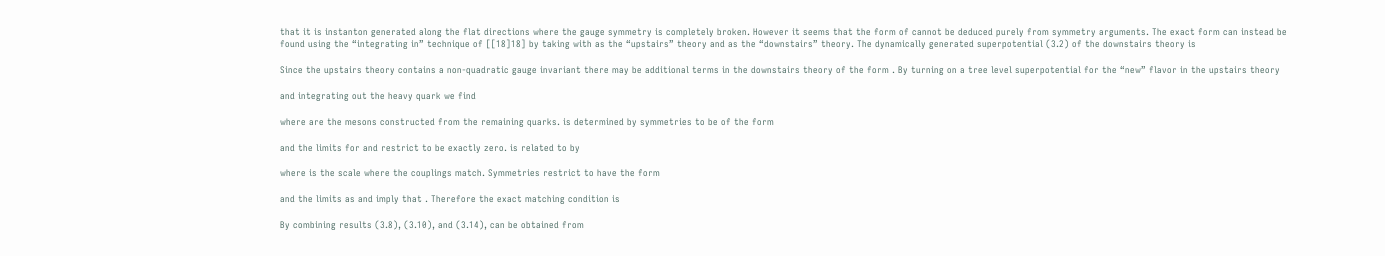that it is instanton generated along the flat directions where the gauge symmetry is completely broken. However it seems that the form of cannot be deduced purely from symmetry arguments. The exact form can instead be found using the “integrating in” technique of [[18]18] by taking with as the “upstairs” theory and as the “downstairs” theory. The dynamically generated superpotential (3.2) of the downstairs theory is

Since the upstairs theory contains a non-quadratic gauge invariant there may be additional terms in the downstairs theory of the form . By turning on a tree level superpotential for the “new” flavor in the upstairs theory

and integrating out the heavy quark we find

where are the mesons constructed from the remaining quarks. is determined by symmetries to be of the form

and the limits for and restrict to be exactly zero. is related to by

where is the scale where the couplings match. Symmetries restrict to have the form

and the limits as and imply that . Therefore the exact matching condition is

By combining results (3.8), (3.10), and (3.14), can be obtained from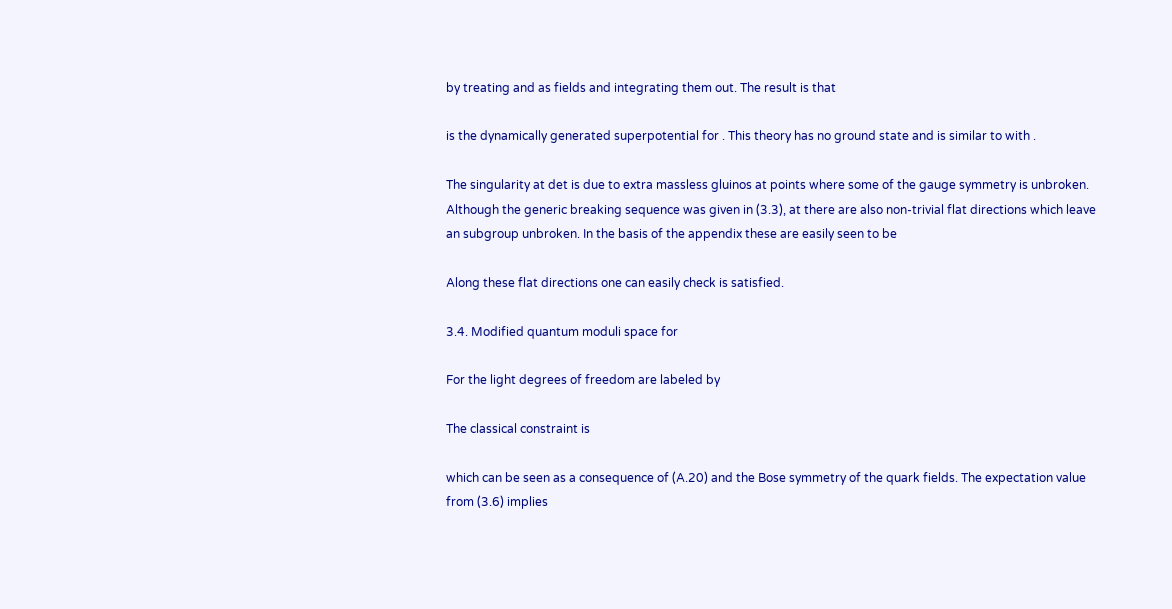by treating and as fields and integrating them out. The result is that

is the dynamically generated superpotential for . This theory has no ground state and is similar to with .

The singularity at det is due to extra massless gluinos at points where some of the gauge symmetry is unbroken. Although the generic breaking sequence was given in (3.3), at there are also non-trivial flat directions which leave an subgroup unbroken. In the basis of the appendix these are easily seen to be

Along these flat directions one can easily check is satisfied.

3.4. Modified quantum moduli space for

For the light degrees of freedom are labeled by

The classical constraint is

which can be seen as a consequence of (A.20) and the Bose symmetry of the quark fields. The expectation value from (3.6) implies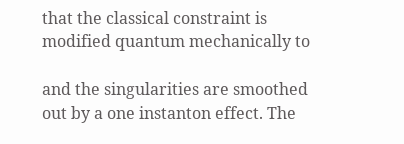that the classical constraint is modified quantum mechanically to

and the singularities are smoothed out by a one instanton effect. The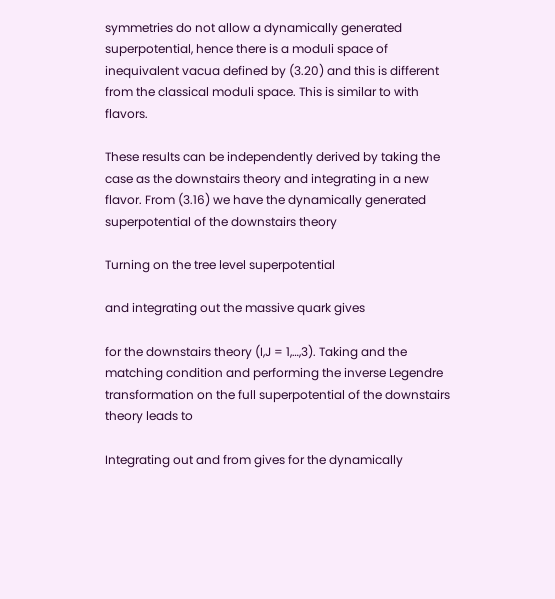symmetries do not allow a dynamically generated superpotential, hence there is a moduli space of inequivalent vacua defined by (3.20) and this is different from the classical moduli space. This is similar to with flavors.

These results can be independently derived by taking the case as the downstairs theory and integrating in a new flavor. From (3.16) we have the dynamically generated superpotential of the downstairs theory

Turning on the tree level superpotential

and integrating out the massive quark gives

for the downstairs theory (I,J = 1,…,3). Taking and the matching condition and performing the inverse Legendre transformation on the full superpotential of the downstairs theory leads to

Integrating out and from gives for the dynamically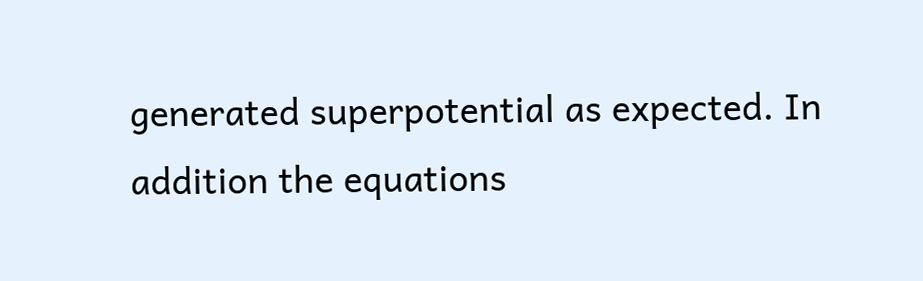generated superpotential as expected. In addition the equations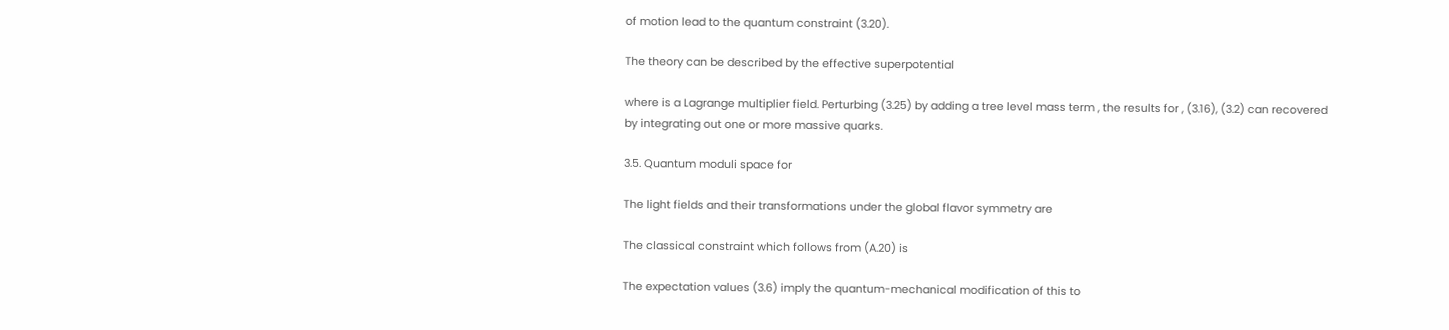of motion lead to the quantum constraint (3.20).

The theory can be described by the effective superpotential

where is a Lagrange multiplier field. Perturbing (3.25) by adding a tree level mass term , the results for , (3.16), (3.2) can recovered by integrating out one or more massive quarks.

3.5. Quantum moduli space for

The light fields and their transformations under the global flavor symmetry are

The classical constraint which follows from (A.20) is

The expectation values (3.6) imply the quantum-mechanical modification of this to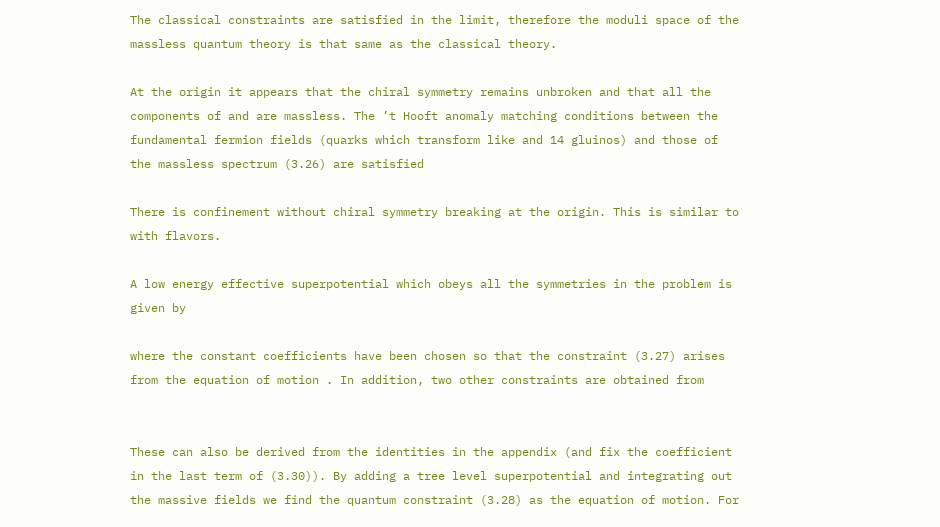The classical constraints are satisfied in the limit, therefore the moduli space of the massless quantum theory is that same as the classical theory.

At the origin it appears that the chiral symmetry remains unbroken and that all the components of and are massless. The ’t Hooft anomaly matching conditions between the fundamental fermion fields (quarks which transform like and 14 gluinos) and those of the massless spectrum (3.26) are satisfied

There is confinement without chiral symmetry breaking at the origin. This is similar to with flavors.

A low energy effective superpotential which obeys all the symmetries in the problem is given by

where the constant coefficients have been chosen so that the constraint (3.27) arises from the equation of motion . In addition, two other constraints are obtained from


These can also be derived from the identities in the appendix (and fix the coefficient in the last term of (3.30)). By adding a tree level superpotential and integrating out the massive fields we find the quantum constraint (3.28) as the equation of motion. For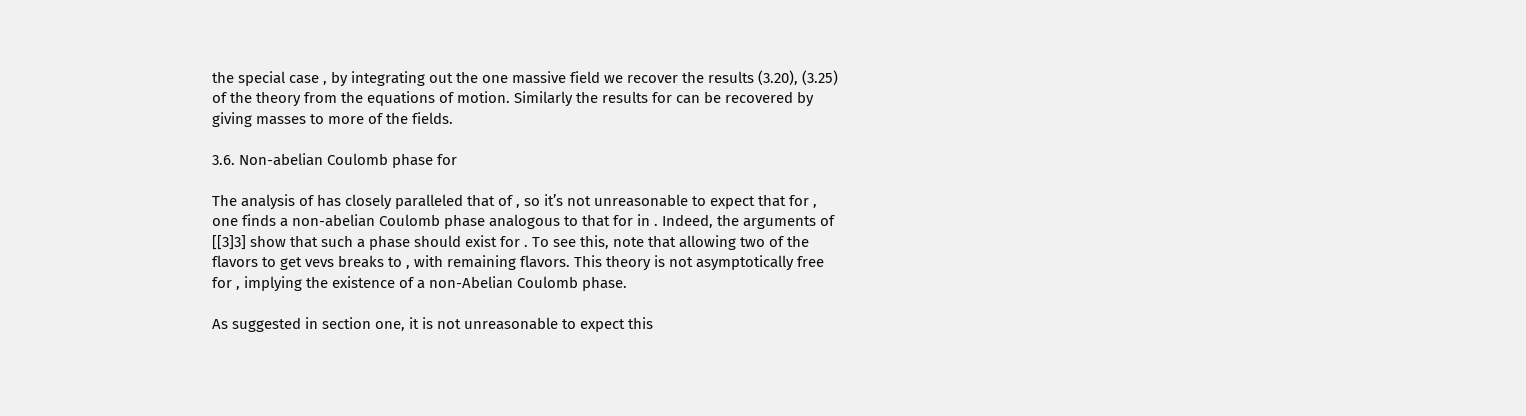the special case , by integrating out the one massive field we recover the results (3.20), (3.25) of the theory from the equations of motion. Similarly the results for can be recovered by giving masses to more of the fields.

3.6. Non-abelian Coulomb phase for

The analysis of has closely paralleled that of , so it’s not unreasonable to expect that for , one finds a non-abelian Coulomb phase analogous to that for in . Indeed, the arguments of [[3]3] show that such a phase should exist for . To see this, note that allowing two of the flavors to get vevs breaks to , with remaining flavors. This theory is not asymptotically free for , implying the existence of a non-Abelian Coulomb phase.

As suggested in section one, it is not unreasonable to expect this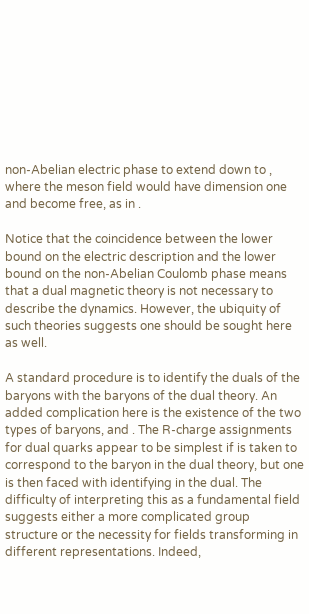non-Abelian electric phase to extend down to , where the meson field would have dimension one and become free, as in .

Notice that the coincidence between the lower bound on the electric description and the lower bound on the non-Abelian Coulomb phase means that a dual magnetic theory is not necessary to describe the dynamics. However, the ubiquity of such theories suggests one should be sought here as well.

A standard procedure is to identify the duals of the baryons with the baryons of the dual theory. An added complication here is the existence of the two types of baryons, and . The R-charge assignments for dual quarks appear to be simplest if is taken to correspond to the baryon in the dual theory, but one is then faced with identifying in the dual. The difficulty of interpreting this as a fundamental field suggests either a more complicated group structure or the necessity for fields transforming in different representations. Indeed,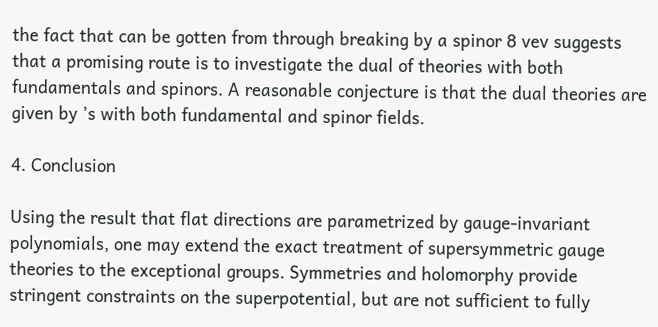the fact that can be gotten from through breaking by a spinor 8 vev suggests that a promising route is to investigate the dual of theories with both fundamentals and spinors. A reasonable conjecture is that the dual theories are given by ’s with both fundamental and spinor fields.

4. Conclusion

Using the result that flat directions are parametrized by gauge-invariant polynomials, one may extend the exact treatment of supersymmetric gauge theories to the exceptional groups. Symmetries and holomorphy provide stringent constraints on the superpotential, but are not sufficient to fully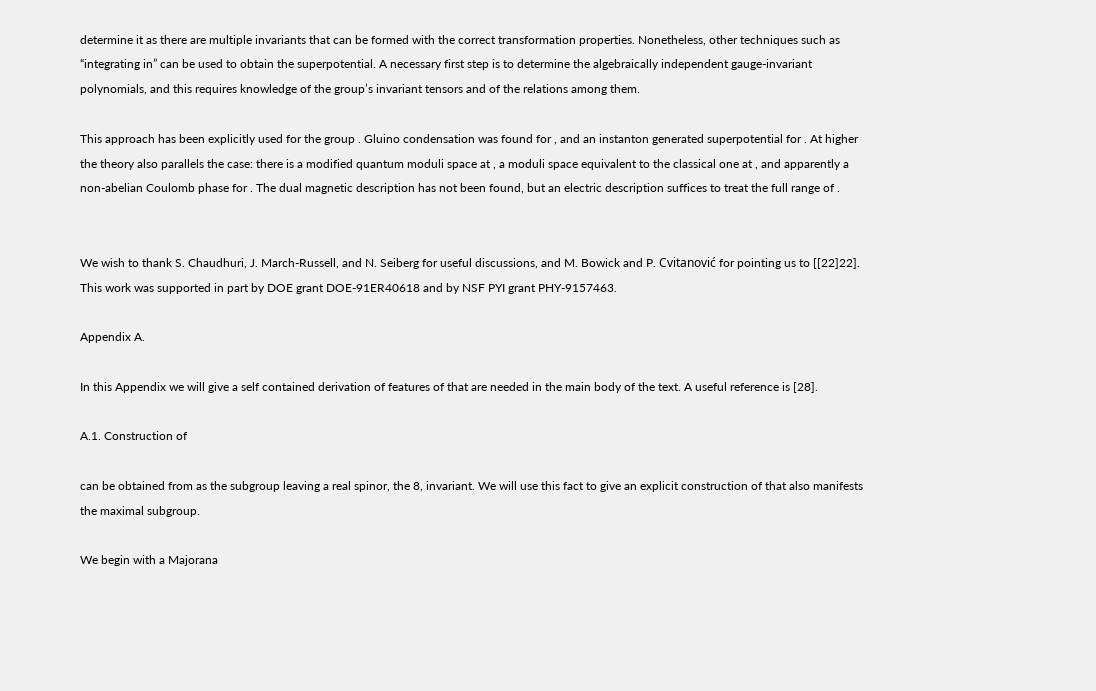determine it as there are multiple invariants that can be formed with the correct transformation properties. Nonetheless, other techniques such as “integrating in” can be used to obtain the superpotential. A necessary first step is to determine the algebraically independent gauge-invariant polynomials, and this requires knowledge of the group’s invariant tensors and of the relations among them.

This approach has been explicitly used for the group . Gluino condensation was found for , and an instanton generated superpotential for . At higher the theory also parallels the case: there is a modified quantum moduli space at , a moduli space equivalent to the classical one at , and apparently a non-abelian Coulomb phase for . The dual magnetic description has not been found, but an electric description suffices to treat the full range of .


We wish to thank S. Chaudhuri, J. March-Russell, and N. Seiberg for useful discussions, and M. Bowick and P. Cvitanović for pointing us to [[22]22]. This work was supported in part by DOE grant DOE-91ER40618 and by NSF PYI grant PHY-9157463.

Appendix A.

In this Appendix we will give a self contained derivation of features of that are needed in the main body of the text. A useful reference is [28].

A.1. Construction of

can be obtained from as the subgroup leaving a real spinor, the 8, invariant. We will use this fact to give an explicit construction of that also manifests the maximal subgroup.

We begin with a Majorana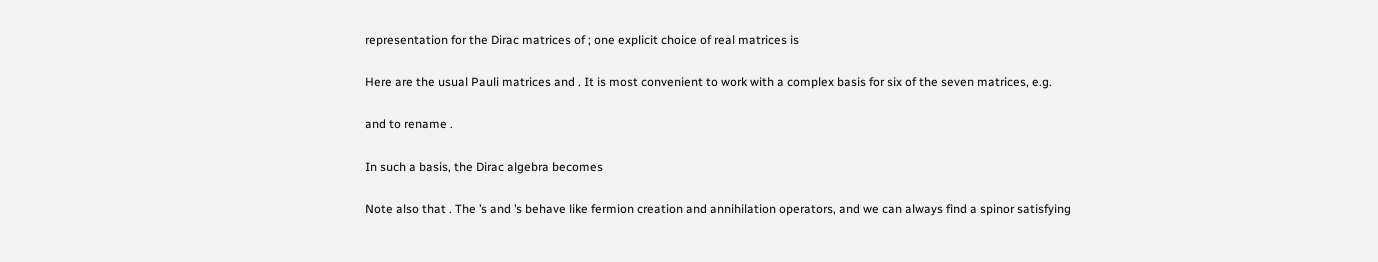representation for the Dirac matrices of ; one explicit choice of real matrices is

Here are the usual Pauli matrices and . It is most convenient to work with a complex basis for six of the seven matrices, e.g.

and to rename .

In such a basis, the Dirac algebra becomes

Note also that . The ’s and ’s behave like fermion creation and annihilation operators, and we can always find a spinor satisfying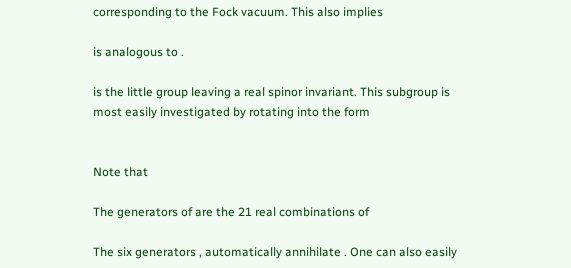corresponding to the Fock vacuum. This also implies

is analogous to .

is the little group leaving a real spinor invariant. This subgroup is most easily investigated by rotating into the form


Note that

The generators of are the 21 real combinations of

The six generators , automatically annihilate . One can also easily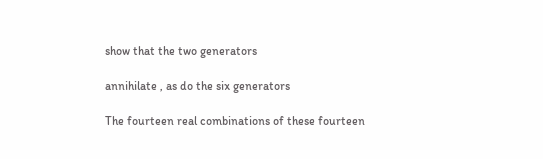show that the two generators

annihilate , as do the six generators

The fourteen real combinations of these fourteen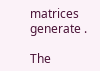matrices generate .

The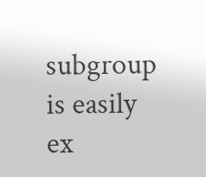subgroup is easily ex